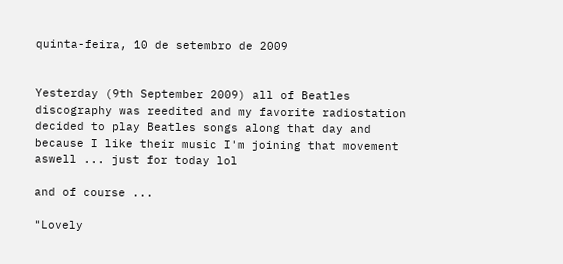quinta-feira, 10 de setembro de 2009


Yesterday (9th September 2009) all of Beatles discography was reedited and my favorite radiostation decided to play Beatles songs along that day and because I like their music I'm joining that movement aswell ... just for today lol

and of course ...

"Lovely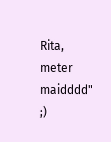Rita, meter maidddd" ;)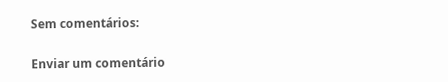Sem comentários:

Enviar um comentário